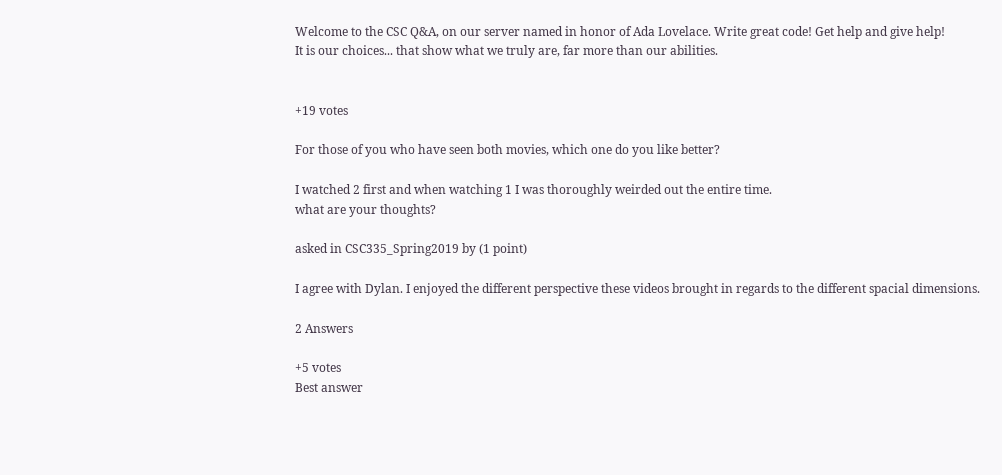Welcome to the CSC Q&A, on our server named in honor of Ada Lovelace. Write great code! Get help and give help!
It is our choices... that show what we truly are, far more than our abilities.


+19 votes

For those of you who have seen both movies, which one do you like better?

I watched 2 first and when watching 1 I was thoroughly weirded out the entire time.
what are your thoughts?

asked in CSC335_Spring2019 by (1 point)

I agree with Dylan. I enjoyed the different perspective these videos brought in regards to the different spacial dimensions.

2 Answers

+5 votes
Best answer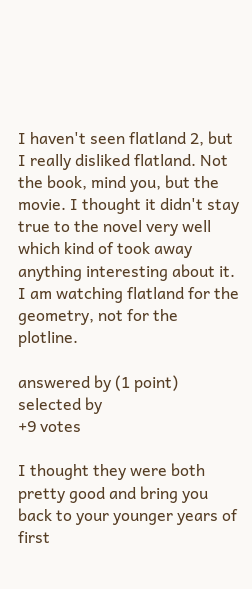I haven't seen flatland 2, but I really disliked flatland. Not the book, mind you, but the movie. I thought it didn't stay true to the novel very well which kind of took away anything interesting about it. I am watching flatland for the geometry, not for the plotline.

answered by (1 point)
selected by
+9 votes

I thought they were both pretty good and bring you back to your younger years of first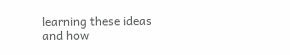learning these ideas and how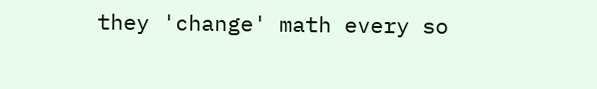they 'change' math every so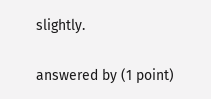slightly.

answered by (1 point)